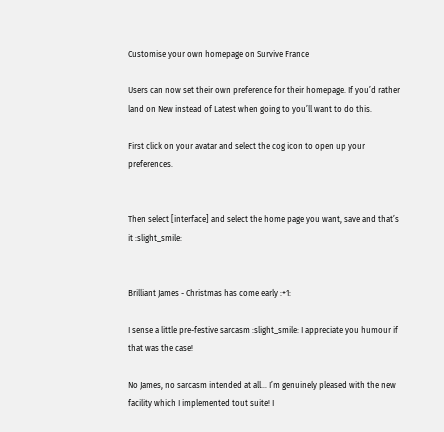Customise your own homepage on Survive France

Users can now set their own preference for their homepage. If you’d rather land on New instead of Latest when going to you’ll want to do this.

First click on your avatar and select the cog icon to open up your preferences.


Then select [interface] and select the home page you want, save and that’s it :slight_smile:


Brilliant James - Christmas has come early :+1:

I sense a little pre-festive sarcasm :slight_smile: I appreciate you humour if that was the case!

No James, no sarcasm intended at all… I’m genuinely pleased with the new facility which I implemented tout suite! I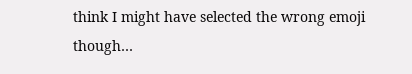think I might have selected the wrong emoji though…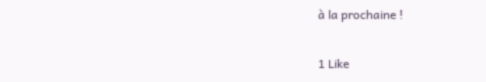à la prochaine !

1 Like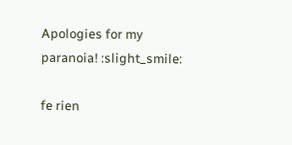Apologies for my paranoia! :slight_smile:

fe rien